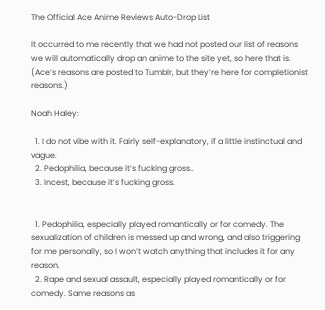The Official Ace Anime Reviews Auto-Drop List

It occurred to me recently that we had not posted our list of reasons we will automatically drop an anime to the site yet, so here that is. (Ace’s reasons are posted to Tumblr, but they’re here for completionist reasons.)

Noah Haley:

  1. I do not vibe with it. Fairly self-explanatory, if a little instinctual and vague.
  2. Pedophilia, because it’s fucking gross..
  3. Incest, because it’s fucking gross.


  1. Pedophilia, especially played romantically or for comedy. The sexualization of children is messed up and wrong, and also triggering for me personally, so I won’t watch anything that includes it for any reason.
  2. Rape and sexual assault, especially played romantically or for comedy. Same reasons as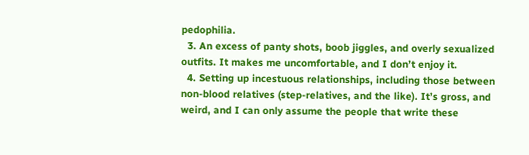pedophilia.
  3. An excess of panty shots, boob jiggles, and overly sexualized outfits. It makes me uncomfortable, and I don’t enjoy it.
  4. Setting up incestuous relationships, including those between non-blood relatives (step-relatives, and the like). It’s gross, and weird, and I can only assume the people that write these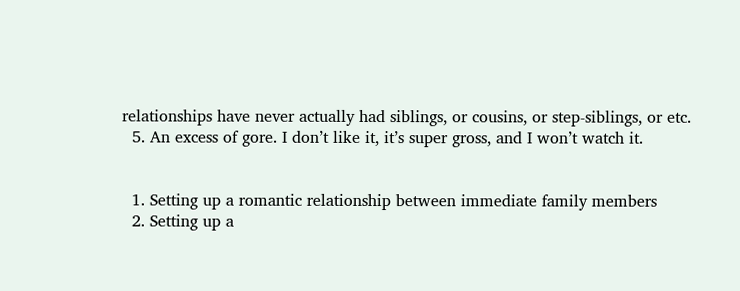relationships have never actually had siblings, or cousins, or step-siblings, or etc.
  5. An excess of gore. I don’t like it, it’s super gross, and I won’t watch it.


  1. Setting up a romantic relationship between immediate family members
  2. Setting up a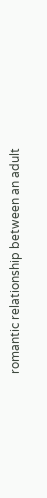romantic relationship between an adult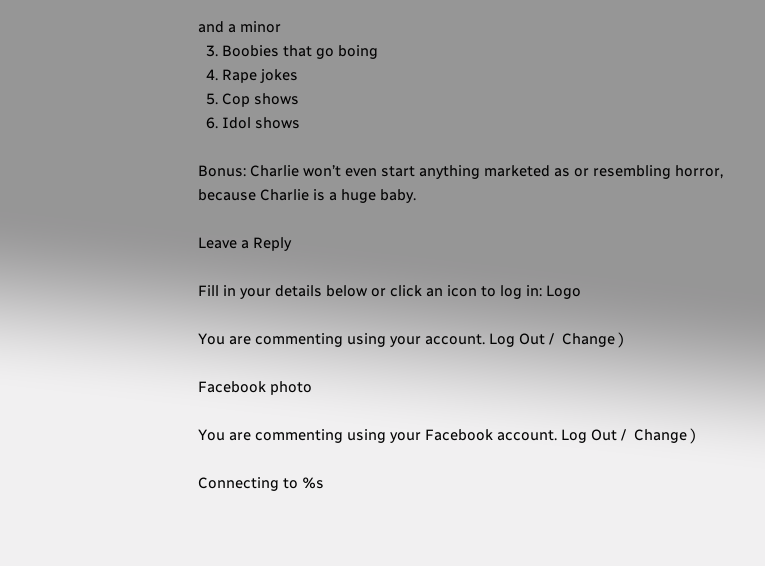and a minor
  3. Boobies that go boing
  4. Rape jokes
  5. Cop shows
  6. Idol shows

Bonus: Charlie won’t even start anything marketed as or resembling horror, because Charlie is a huge baby.

Leave a Reply

Fill in your details below or click an icon to log in: Logo

You are commenting using your account. Log Out /  Change )

Facebook photo

You are commenting using your Facebook account. Log Out /  Change )

Connecting to %s